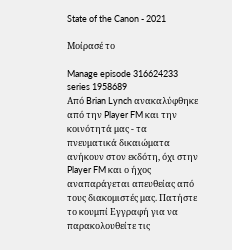State of the Canon - 2021

Μοίρασέ το

Manage episode 316624233 series 1958689
Από Brian Lynch ανακαλύφθηκε από την Player FM και την κοινότητά μας - τα πνευματικά δικαιώματα ανήκουν στον εκδότη, όχι στην Player FM και ο ήχος αναπαράγεται απευθείας από τους διακομιστές μας. Πατήστε το κουμπί Εγγραφή για να παρακολουθείτε τις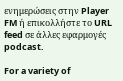ενημερώσεις στην Player FM ή επικολλήστε το URL feed σε άλλες εφαρμογές podcast.

For a variety of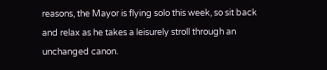reasons, the Mayor is flying solo this week, so sit back and relax as he takes a leisurely stroll through an unchanged canon.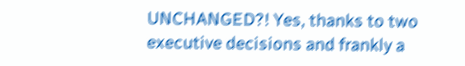UNCHANGED?! Yes, thanks to two executive decisions and frankly a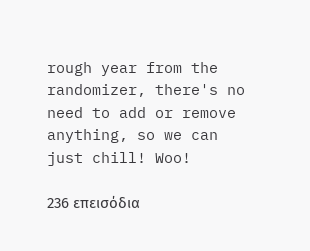rough year from the randomizer, there's no need to add or remove anything, so we can just chill! Woo!

236 επεισόδια